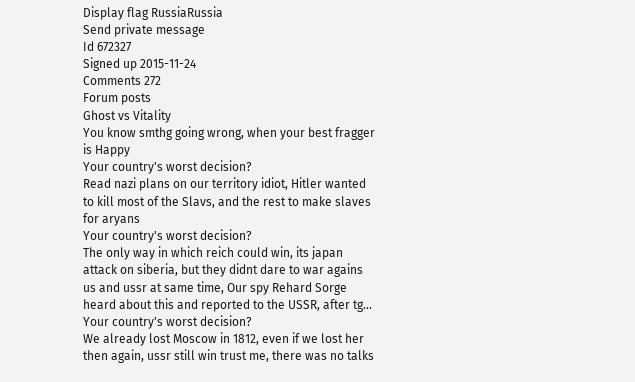Display flag RussiaRussia
Send private message
Id 672327
Signed up 2015-11-24
Comments 272
Forum posts
Ghost vs Vitality
You know smthg going wrong, when your best fragger is Happy
Your country's worst decision?
Read nazi plans on our territory idiot, Hitler wanted to kill most of the Slavs, and the rest to make slaves for aryans
Your country's worst decision?
The only way in which reich could win, its japan attack on siberia, but they didnt dare to war agains us and ussr at same time, Our spy Rehard Sorge heard about this and reported to the USSR, after tg...
Your country's worst decision?
We already lost Moscow in 1812, even if we lost her then again, ussr still win trust me, there was no talks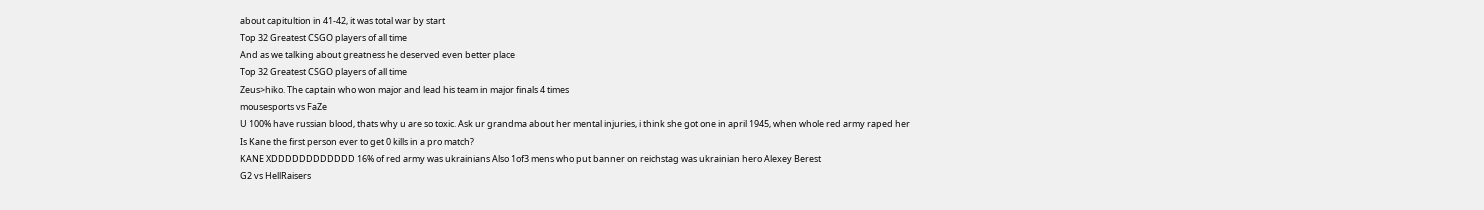about capitultion in 41-42, it was total war by start
Top 32 Greatest CSGO players of all time
And as we talking about greatness he deserved even better place
Top 32 Greatest CSGO players of all time
Zeus>hiko. The captain who won major and lead his team in major finals 4 times
mousesports vs FaZe
U 100% have russian blood, thats why u are so toxic. Ask ur grandma about her mental injuries, i think she got one in april 1945, when whole red army raped her
Is Kane the first person ever to get 0 kills in a pro match?
KANE XDDDDDDDDDDDD 16% of red army was ukrainians Also 1of3 mens who put banner on reichstag was ukrainian hero Alexey Berest
G2 vs HellRaisers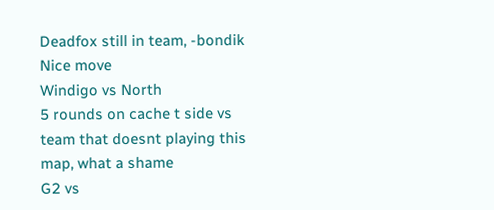Deadfox still in team, -bondik Nice move
Windigo vs North
5 rounds on cache t side vs team that doesnt playing this map, what a shame
G2 vs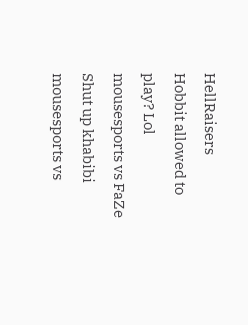HellRaisers
Hobbit allowed to play? Lol
mousesports vs FaZe
Shut up khabibi
mousesports vs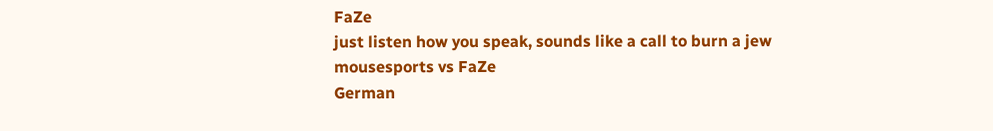FaZe
just listen how you speak, sounds like a call to burn a jew
mousesports vs FaZe
German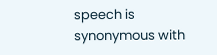speech is synonymous with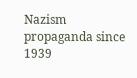Nazism propaganda since 1939